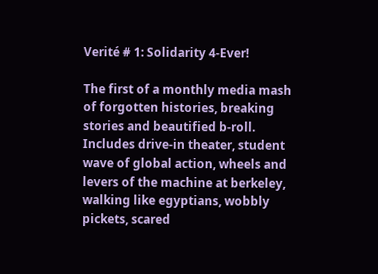Verité # 1: Solidarity 4-Ever!

The first of a monthly media mash of forgotten histories, breaking stories and beautified b-roll. Includes drive-in theater, student wave of global action, wheels and levers of the machine at berkeley, walking like egyptians, wobbly pickets, scared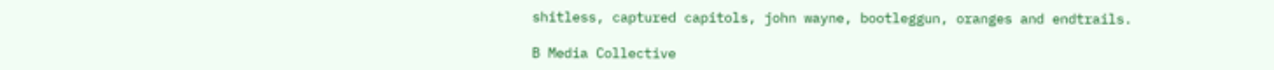shitless, captured capitols, john wayne, bootleggun, oranges and endtrails.

B Media Collective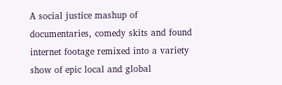A social justice mashup of documentaries, comedy skits and found internet footage remixed into a variety show of epic local and global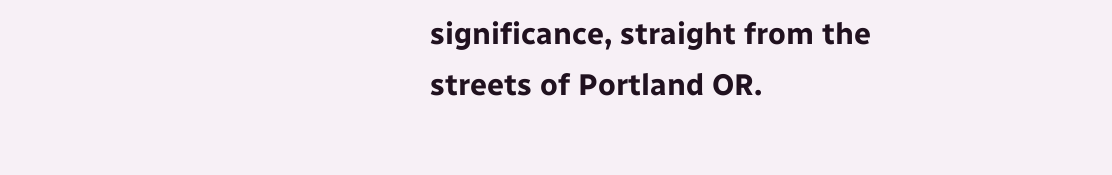significance, straight from the streets of Portland OR.